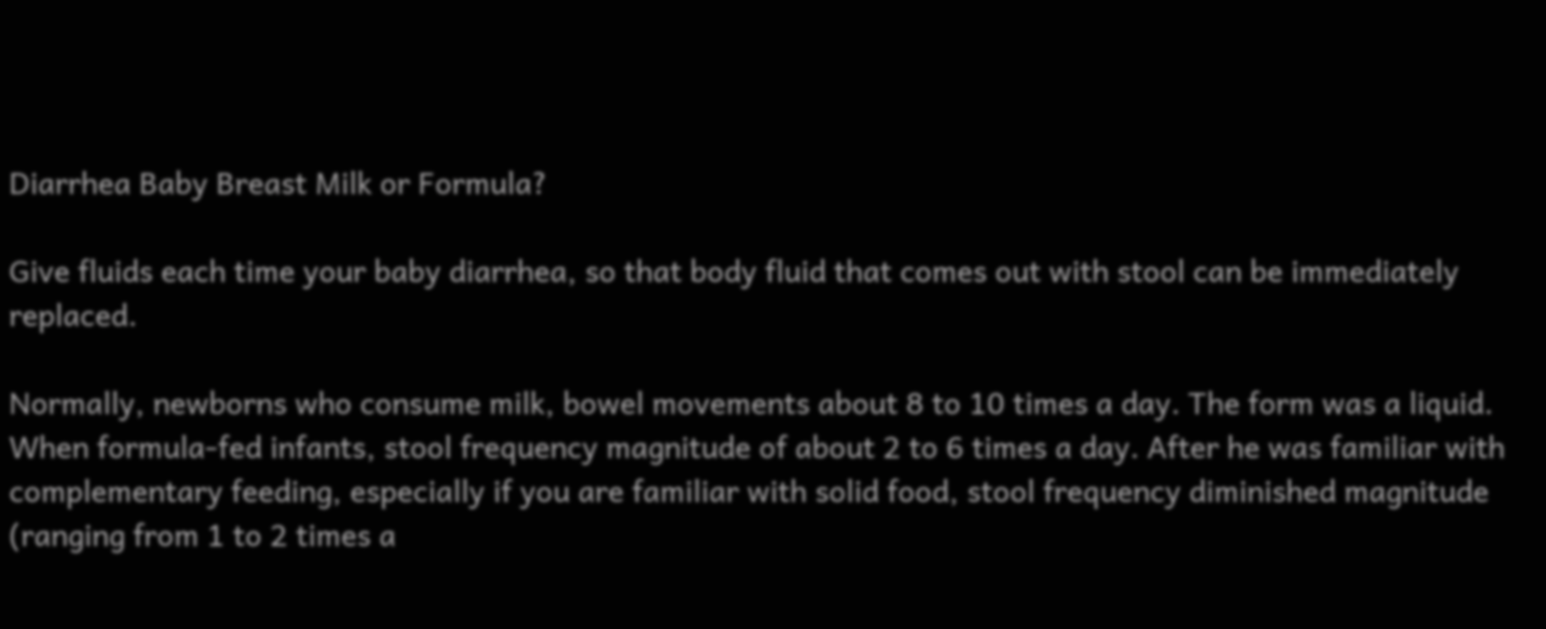Diarrhea Baby Breast Milk or Formula?

Give fluids each time your baby diarrhea, so that body fluid that comes out with stool can be immediately replaced.

Normally, newborns who consume milk, bowel movements about 8 to 10 times a day. The form was a liquid. When formula-fed infants, stool frequency magnitude of about 2 to 6 times a day. After he was familiar with complementary feeding, especially if you are familiar with solid food, stool frequency diminished magnitude (ranging from 1 to 2 times a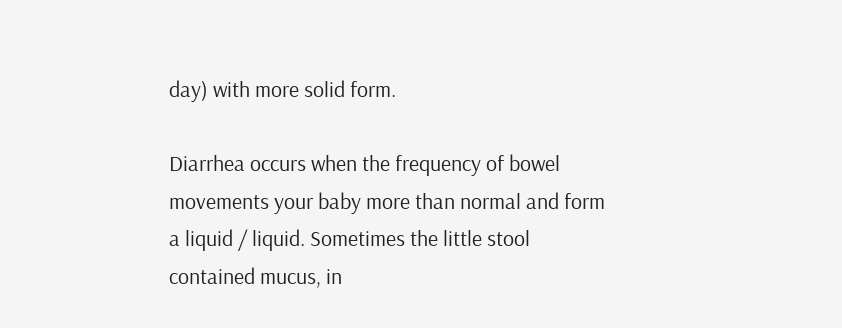day) with more solid form.

Diarrhea occurs when the frequency of bowel movements your baby more than normal and form a liquid / liquid. Sometimes the little stool contained mucus, in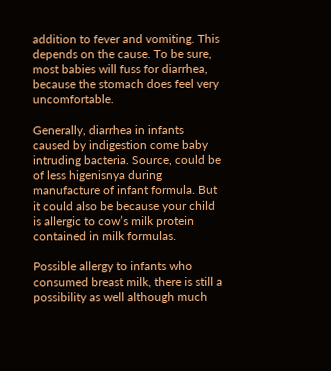addition to fever and vomiting. This depends on the cause. To be sure, most babies will fuss for diarrhea, because the stomach does feel very uncomfortable.

Generally, diarrhea in infants caused by indigestion come baby intruding bacteria. Source, could be of less higenisnya during manufacture of infant formula. But it could also be because your child is allergic to cow’s milk protein contained in milk formulas.

Possible allergy to infants who consumed breast milk, there is still a possibility as well although much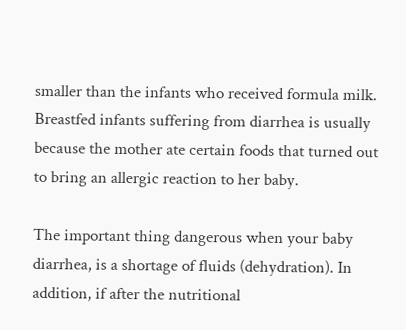smaller than the infants who received formula milk. Breastfed infants suffering from diarrhea is usually because the mother ate certain foods that turned out to bring an allergic reaction to her baby.

The important thing dangerous when your baby diarrhea, is a shortage of fluids (dehydration). In addition, if after the nutritional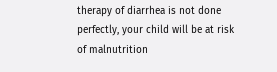therapy of diarrhea is not done perfectly, your child will be at risk of malnutrition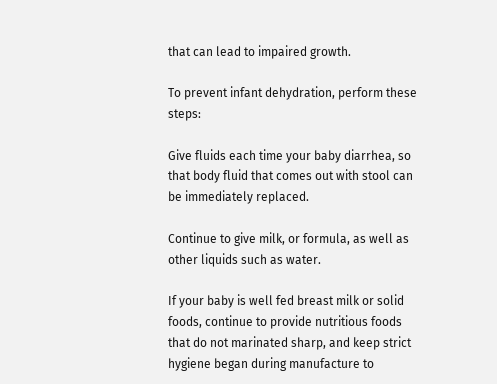that can lead to impaired growth.

To prevent infant dehydration, perform these steps:

Give fluids each time your baby diarrhea, so that body fluid that comes out with stool can be immediately replaced.

Continue to give milk, or formula, as well as other liquids such as water.

If your baby is well fed breast milk or solid foods, continue to provide nutritious foods that do not marinated sharp, and keep strict hygiene began during manufacture to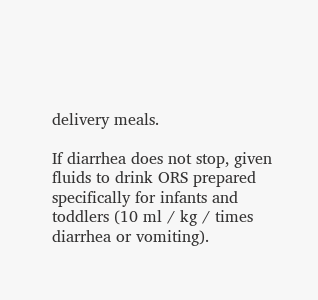delivery meals.

If diarrhea does not stop, given fluids to drink ORS prepared specifically for infants and toddlers (10 ml / kg / times diarrhea or vomiting).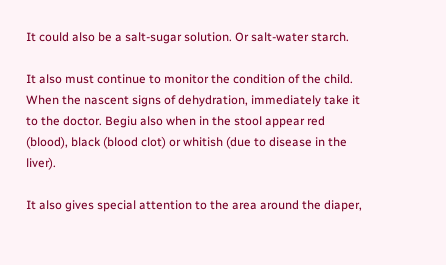It could also be a salt-sugar solution. Or salt-water starch.

It also must continue to monitor the condition of the child. When the nascent signs of dehydration, immediately take it to the doctor. Begiu also when in the stool appear red (blood), black (blood clot) or whitish (due to disease in the liver).

It also gives special attention to the area around the diaper,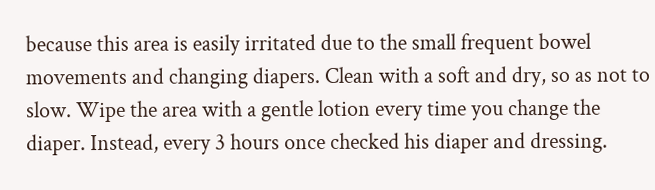because this area is easily irritated due to the small frequent bowel movements and changing diapers. Clean with a soft and dry, so as not to slow. Wipe the area with a gentle lotion every time you change the diaper. Instead, every 3 hours once checked his diaper and dressing.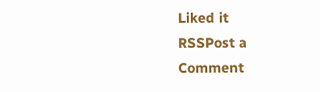Liked it
RSSPost a Comment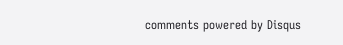comments powered by Disqus